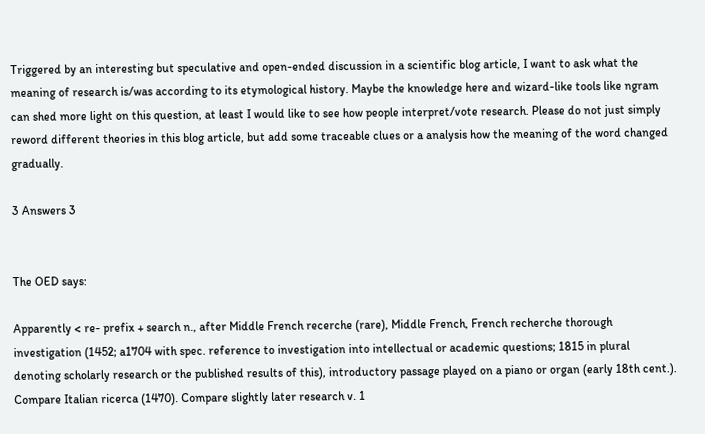Triggered by an interesting but speculative and open-ended discussion in a scientific blog article, I want to ask what the meaning of research is/was according to its etymological history. Maybe the knowledge here and wizard-like tools like ngram can shed more light on this question, at least I would like to see how people interpret/vote research. Please do not just simply reword different theories in this blog article, but add some traceable clues or a analysis how the meaning of the word changed gradually.

3 Answers 3


The OED says:

Apparently < re- prefix + search n., after Middle French recerche (rare), Middle French, French recherche thorough investigation (1452; a1704 with spec. reference to investigation into intellectual or academic questions; 1815 in plural denoting scholarly research or the published results of this), introductory passage played on a piano or organ (early 18th cent.). Compare Italian ricerca (1470). Compare slightly later research v. 1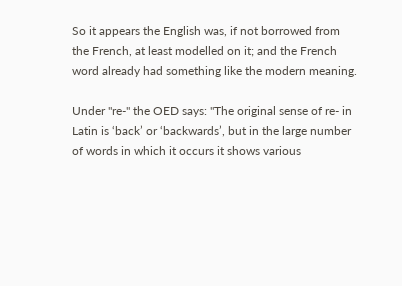So it appears the English was, if not borrowed from the French, at least modelled on it; and the French word already had something like the modern meaning.

Under "re-" the OED says: "The original sense of re- in Latin is ‘back’ or ‘backwards’, but in the large number of words in which it occurs it shows various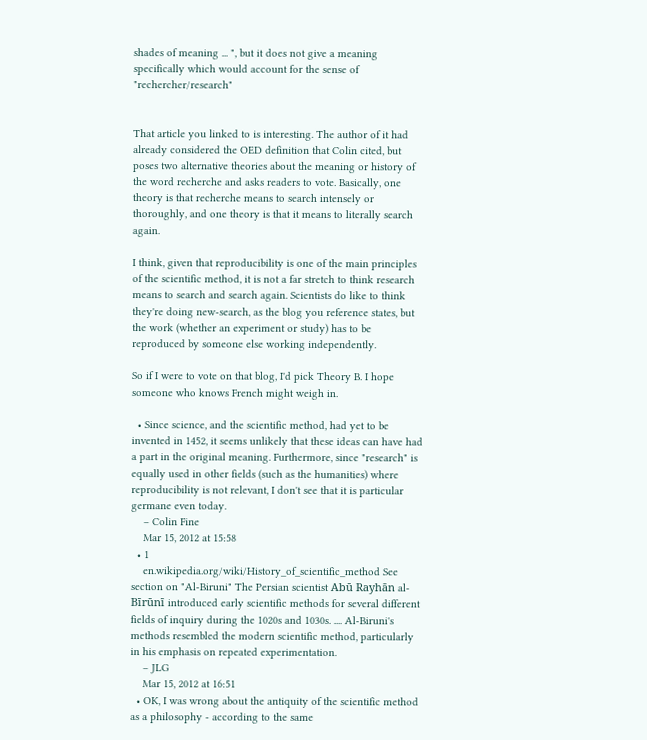shades of meaning ... ", but it does not give a meaning specifically which would account for the sense of "rechercher/research"


That article you linked to is interesting. The author of it had already considered the OED definition that Colin cited, but poses two alternative theories about the meaning or history of the word recherche and asks readers to vote. Basically, one theory is that recherche means to search intensely or thoroughly, and one theory is that it means to literally search again.

I think, given that reproducibility is one of the main principles of the scientific method, it is not a far stretch to think research means to search and search again. Scientists do like to think they're doing new-search, as the blog you reference states, but the work (whether an experiment or study) has to be reproduced by someone else working independently.

So if I were to vote on that blog, I'd pick Theory B. I hope someone who knows French might weigh in.

  • Since science, and the scientific method, had yet to be invented in 1452, it seems unlikely that these ideas can have had a part in the original meaning. Furthermore, since "research" is equally used in other fields (such as the humanities) where reproducibility is not relevant, I don't see that it is particular germane even today.
    – Colin Fine
    Mar 15, 2012 at 15:58
  • 1
    en.wikipedia.org/wiki/History_of_scientific_method See section on "Al-Biruni" The Persian scientist Abū Rayhān al-Bīrūnī introduced early scientific methods for several different fields of inquiry during the 1020s and 1030s. .... Al-Biruni's methods resembled the modern scientific method, particularly in his emphasis on repeated experimentation.
    – JLG
    Mar 15, 2012 at 16:51
  • OK, I was wrong about the antiquity of the scientific method as a philosophy - according to the same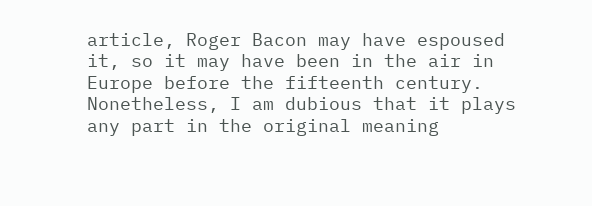article, Roger Bacon may have espoused it, so it may have been in the air in Europe before the fifteenth century. Nonetheless, I am dubious that it plays any part in the original meaning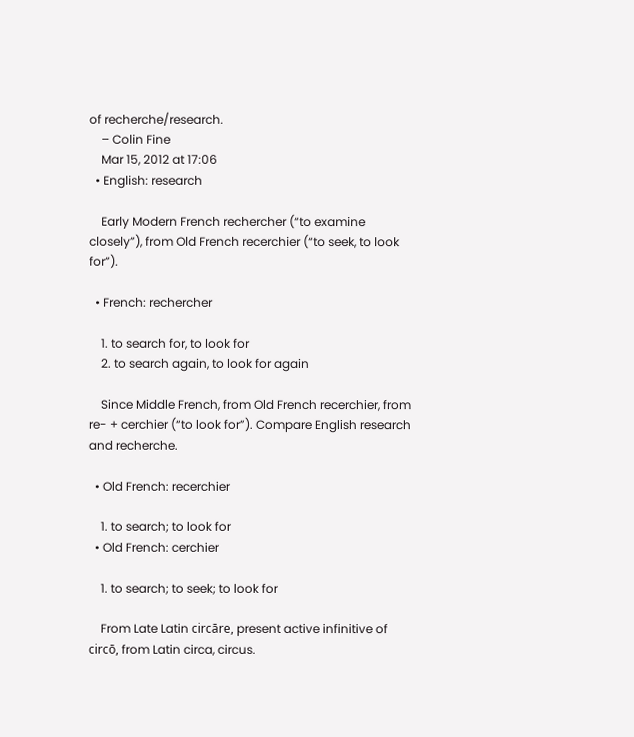of recherche/research.
    – Colin Fine
    Mar 15, 2012 at 17:06
  • English: research

    Early Modern French rechercher (“to examine closely”), from Old French recerchier (“to seek, to look for”).

  • French: rechercher

    1. to search for, to look for
    2. to search again, to look for again

    Since Middle French, from Old French recerchier, from re- + cerchier (“to look for”). Compare English research and recherche.

  • Old French: recerchier

    1. to search; to look for
  • Old French: cerchier

    1. to search; to seek; to look for

    From Late Latin circāre, present active infinitive of circō, from Latin circa, circus.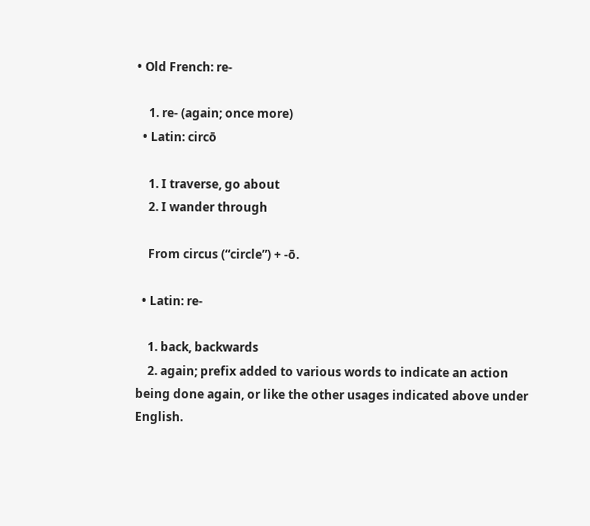• Old French: re-

    1. re- (again; once more)
  • Latin: circō

    1. I traverse, go about
    2. I wander through

    From circus (“circle”) + -ō.

  • Latin: re-

    1. back, backwards
    2. again; prefix added to various words to indicate an action being done again, or like the other usages indicated above under English.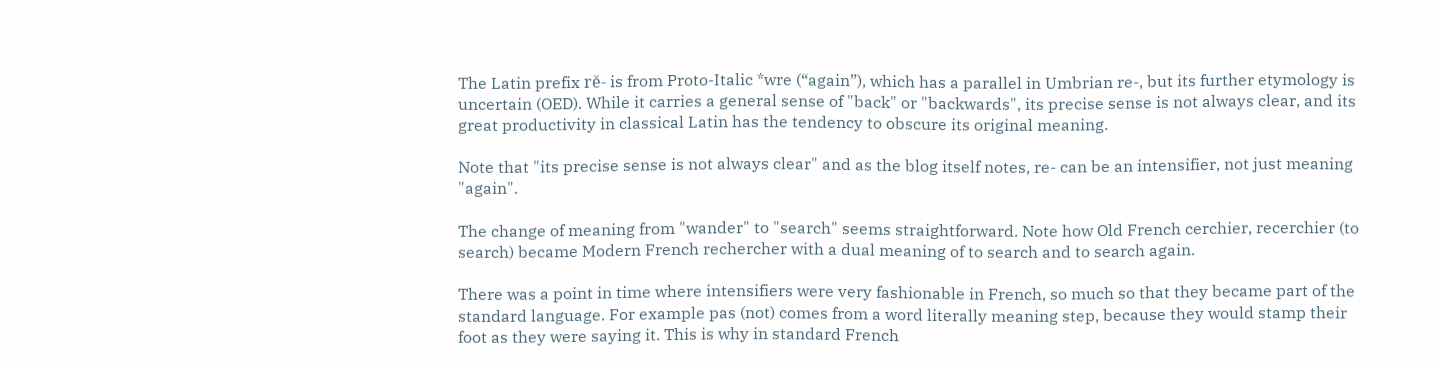The Latin prefix rĕ- is from Proto-Italic *wre (“again”), which has a parallel in Umbrian re-, but its further etymology is uncertain (OED). While it carries a general sense of "back" or "backwards", its precise sense is not always clear, and its great productivity in classical Latin has the tendency to obscure its original meaning.

Note that "its precise sense is not always clear" and as the blog itself notes, re- can be an intensifier, not just meaning "again".

The change of meaning from "wander" to "search" seems straightforward. Note how Old French cerchier, recerchier (to search) became Modern French rechercher with a dual meaning of to search and to search again.

There was a point in time where intensifiers were very fashionable in French, so much so that they became part of the standard language. For example pas (not) comes from a word literally meaning step, because they would stamp their foot as they were saying it. This is why in standard French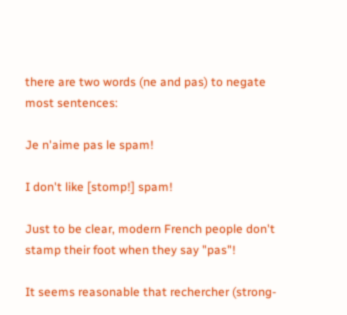there are two words (ne and pas) to negate most sentences:

Je n'aime pas le spam!

I don't like [stomp!] spam!

Just to be clear, modern French people don't stamp their foot when they say "pas"!

It seems reasonable that rechercher (strong-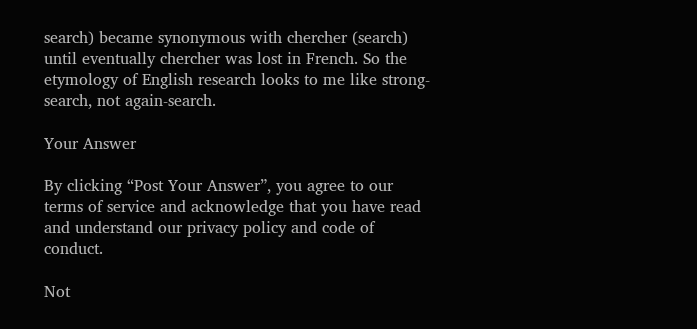search) became synonymous with chercher (search) until eventually chercher was lost in French. So the etymology of English research looks to me like strong-search, not again-search.

Your Answer

By clicking “Post Your Answer”, you agree to our terms of service and acknowledge that you have read and understand our privacy policy and code of conduct.

Not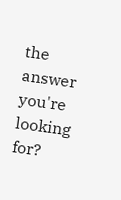the answer you're looking for?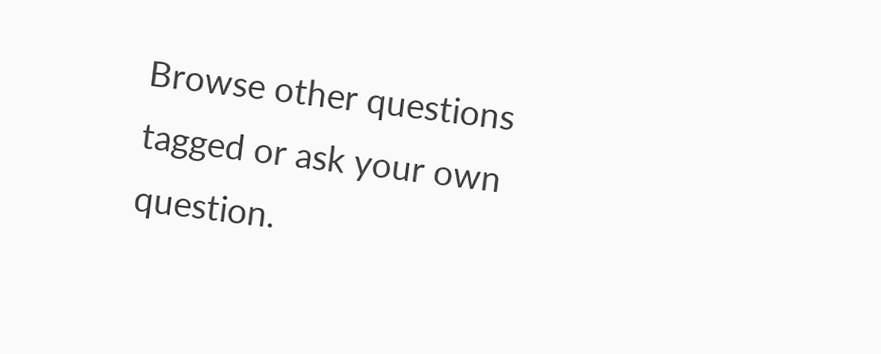Browse other questions tagged or ask your own question.